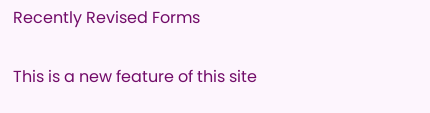Recently Revised Forms

This is a new feature of this site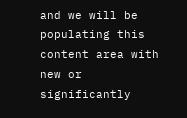and we will be populating this content area with new or significantly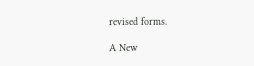revised forms.

A New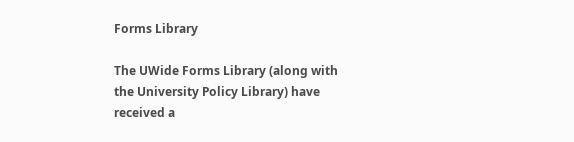Forms Library

The UWide Forms Library (along with the University Policy Library) have received a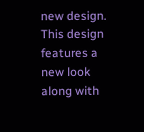new design. This design features a new look along with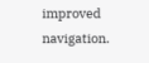improved navigation.